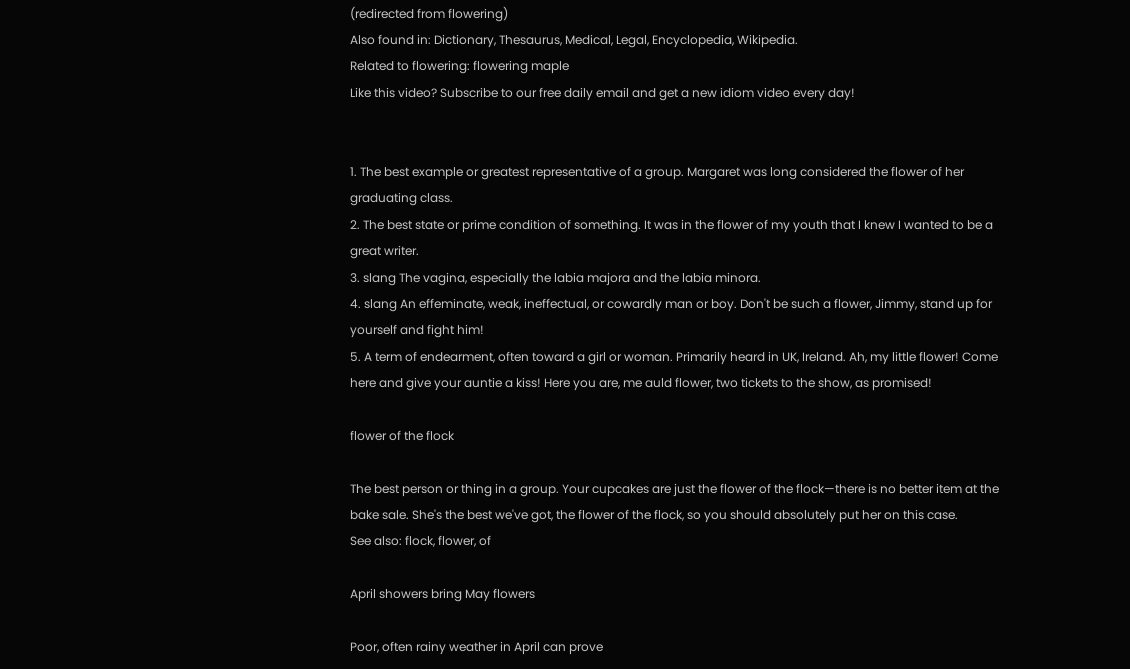(redirected from flowering)
Also found in: Dictionary, Thesaurus, Medical, Legal, Encyclopedia, Wikipedia.
Related to flowering: flowering maple
Like this video? Subscribe to our free daily email and get a new idiom video every day!


1. The best example or greatest representative of a group. Margaret was long considered the flower of her graduating class.
2. The best state or prime condition of something. It was in the flower of my youth that I knew I wanted to be a great writer.
3. slang The vagina, especially the labia majora and the labia minora.
4. slang An effeminate, weak, ineffectual, or cowardly man or boy. Don't be such a flower, Jimmy, stand up for yourself and fight him!
5. A term of endearment, often toward a girl or woman. Primarily heard in UK, Ireland. Ah, my little flower! Come here and give your auntie a kiss! Here you are, me auld flower, two tickets to the show, as promised!

flower of the flock

The best person or thing in a group. Your cupcakes are just the flower of the flock—there is no better item at the bake sale. She's the best we've got, the flower of the flock, so you should absolutely put her on this case.
See also: flock, flower, of

April showers bring May flowers

Poor, often rainy weather in April can prove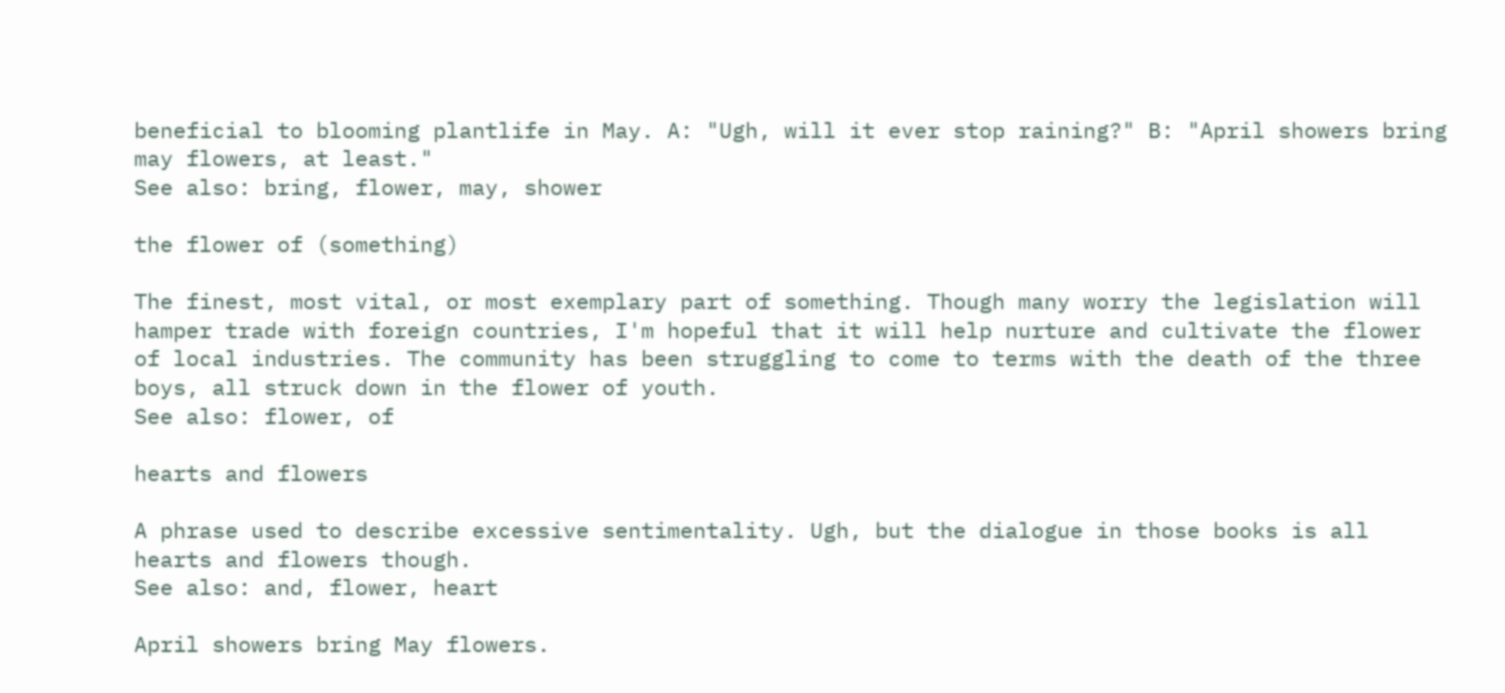beneficial to blooming plantlife in May. A: "Ugh, will it ever stop raining?" B: "April showers bring may flowers, at least."
See also: bring, flower, may, shower

the flower of (something)

The finest, most vital, or most exemplary part of something. Though many worry the legislation will hamper trade with foreign countries, I'm hopeful that it will help nurture and cultivate the flower of local industries. The community has been struggling to come to terms with the death of the three boys, all struck down in the flower of youth.
See also: flower, of

hearts and flowers

A phrase used to describe excessive sentimentality. Ugh, but the dialogue in those books is all hearts and flowers though.
See also: and, flower, heart

April showers bring May flowers.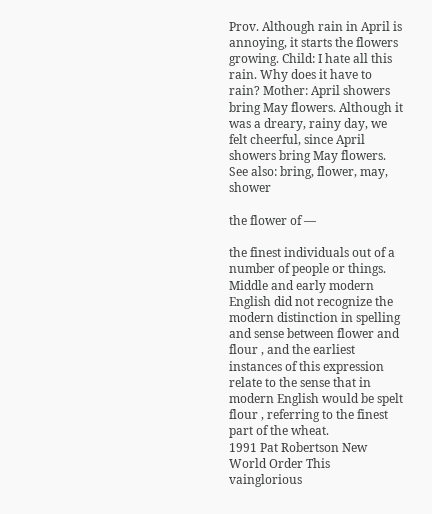Prov. Although rain in April is annoying, it starts the flowers growing. Child: I hate all this rain. Why does it have to rain? Mother: April showers bring May flowers. Although it was a dreary, rainy day, we felt cheerful, since April showers bring May flowers.
See also: bring, flower, may, shower

the flower of —

the finest individuals out of a number of people or things.
Middle and early modern English did not recognize the modern distinction in spelling and sense between flower and flour , and the earliest instances of this expression relate to the sense that in modern English would be spelt flour , referring to the finest part of the wheat.
1991 Pat Robertson New World Order This vainglorious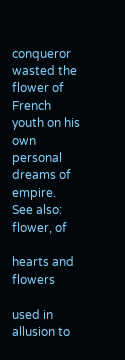conqueror wasted the flower of French youth on his own personal dreams of empire.
See also: flower, of

hearts and flowers

used in allusion to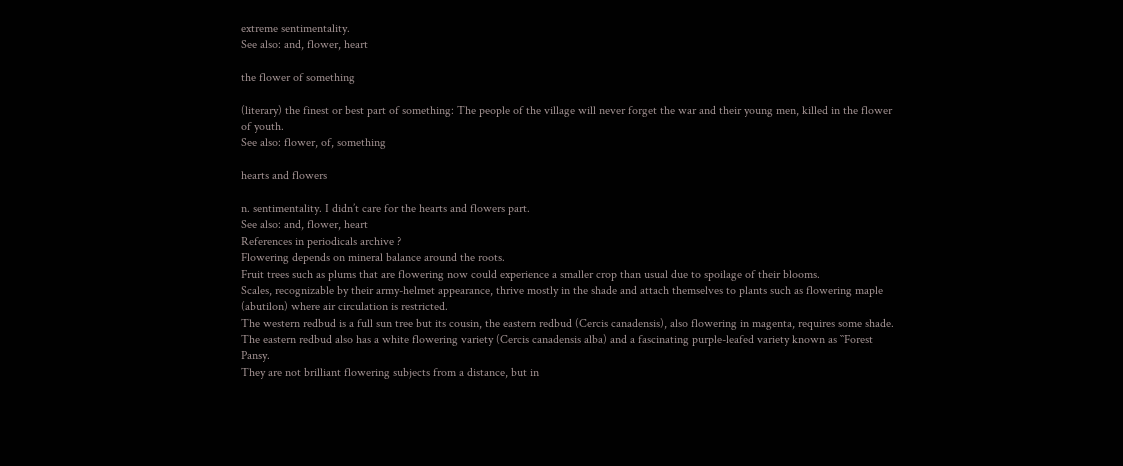extreme sentimentality.
See also: and, flower, heart

the flower of something

(literary) the finest or best part of something: The people of the village will never forget the war and their young men, killed in the flower of youth.
See also: flower, of, something

hearts and flowers

n. sentimentality. I didn’t care for the hearts and flowers part.
See also: and, flower, heart
References in periodicals archive ?
Flowering depends on mineral balance around the roots.
Fruit trees such as plums that are flowering now could experience a smaller crop than usual due to spoilage of their blooms.
Scales, recognizable by their army-helmet appearance, thrive mostly in the shade and attach themselves to plants such as flowering maple (abutilon) where air circulation is restricted.
The western redbud is a full sun tree but its cousin, the eastern redbud (Cercis canadensis), also flowering in magenta, requires some shade.
The eastern redbud also has a white flowering variety (Cercis canadensis alba) and a fascinating purple-leafed variety known as ``Forest Pansy.
They are not brilliant flowering subjects from a distance, but in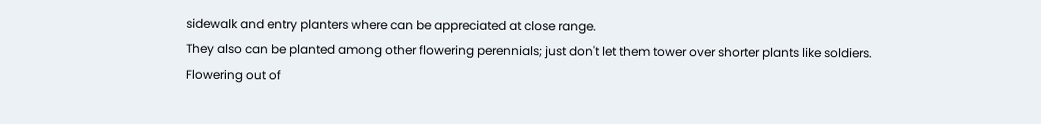sidewalk and entry planters where can be appreciated at close range.
They also can be planted among other flowering perennials; just don't let them tower over shorter plants like soldiers.
Flowering out of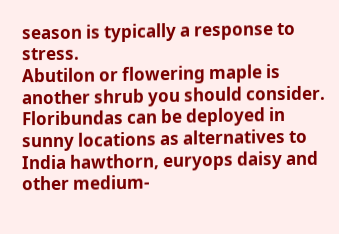season is typically a response to stress.
Abutilon or flowering maple is another shrub you should consider.
Floribundas can be deployed in sunny locations as alternatives to India hawthorn, euryops daisy and other medium-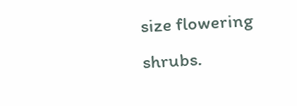size flowering shrubs.